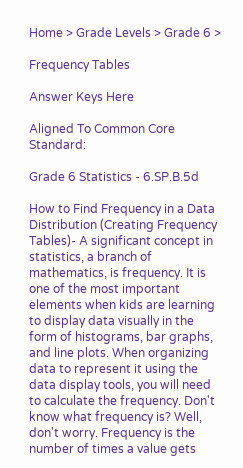Home > Grade Levels > Grade 6 >

Frequency Tables

Answer Keys Here

Aligned To Common Core Standard:

Grade 6 Statistics - 6.SP.B.5d

How to Find Frequency in a Data Distribution (Creating Frequency Tables)- A significant concept in statistics, a branch of mathematics, is frequency. It is one of the most important elements when kids are learning to display data visually in the form of histograms, bar graphs, and line plots. When organizing data to represent it using the data display tools, you will need to calculate the frequency. Don't know what frequency is? Well, don't worry. Frequency is the number of times a value gets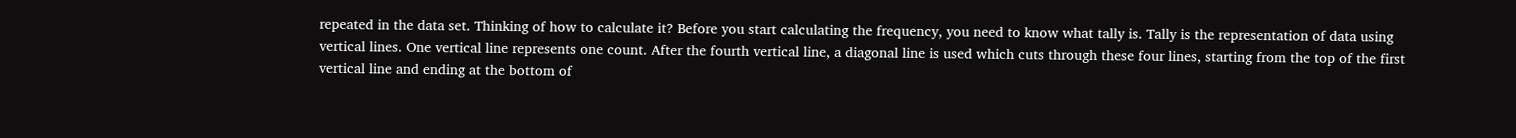repeated in the data set. Thinking of how to calculate it? Before you start calculating the frequency, you need to know what tally is. Tally is the representation of data using vertical lines. One vertical line represents one count. After the fourth vertical line, a diagonal line is used which cuts through these four lines, starting from the top of the first vertical line and ending at the bottom of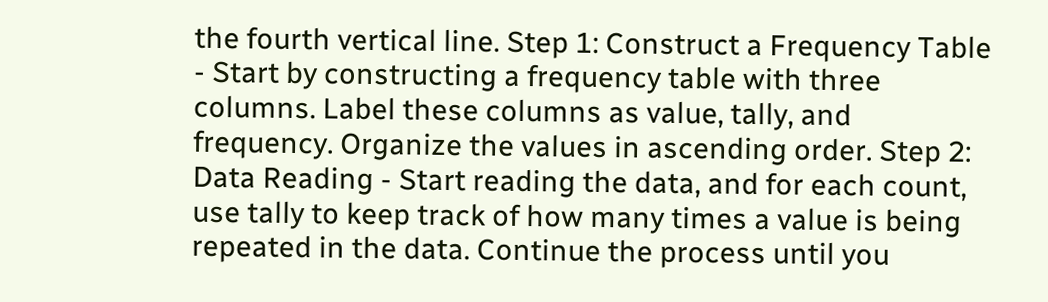the fourth vertical line. Step 1: Construct a Frequency Table - Start by constructing a frequency table with three columns. Label these columns as value, tally, and frequency. Organize the values in ascending order. Step 2: Data Reading - Start reading the data, and for each count, use tally to keep track of how many times a value is being repeated in the data. Continue the process until you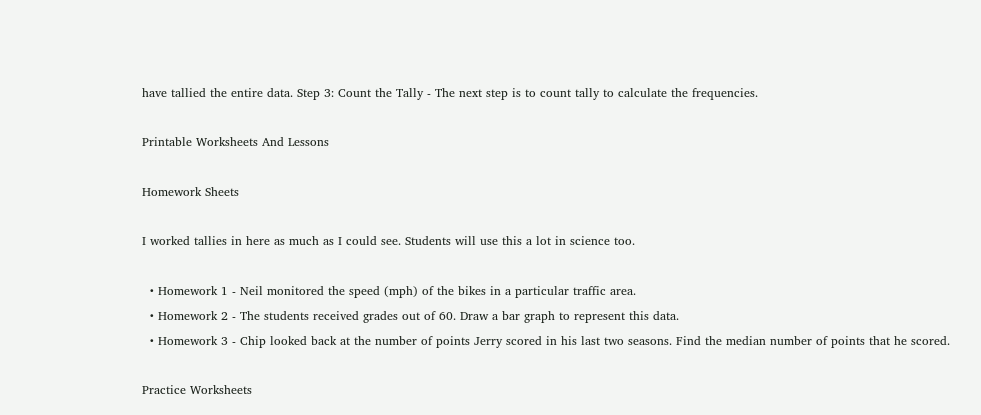have tallied the entire data. Step 3: Count the Tally - The next step is to count tally to calculate the frequencies.

Printable Worksheets And Lessons

Homework Sheets

I worked tallies in here as much as I could see. Students will use this a lot in science too.

  • Homework 1 - Neil monitored the speed (mph) of the bikes in a particular traffic area.
  • Homework 2 - The students received grades out of 60. Draw a bar graph to represent this data.
  • Homework 3 - Chip looked back at the number of points Jerry scored in his last two seasons. Find the median number of points that he scored.

Practice Worksheets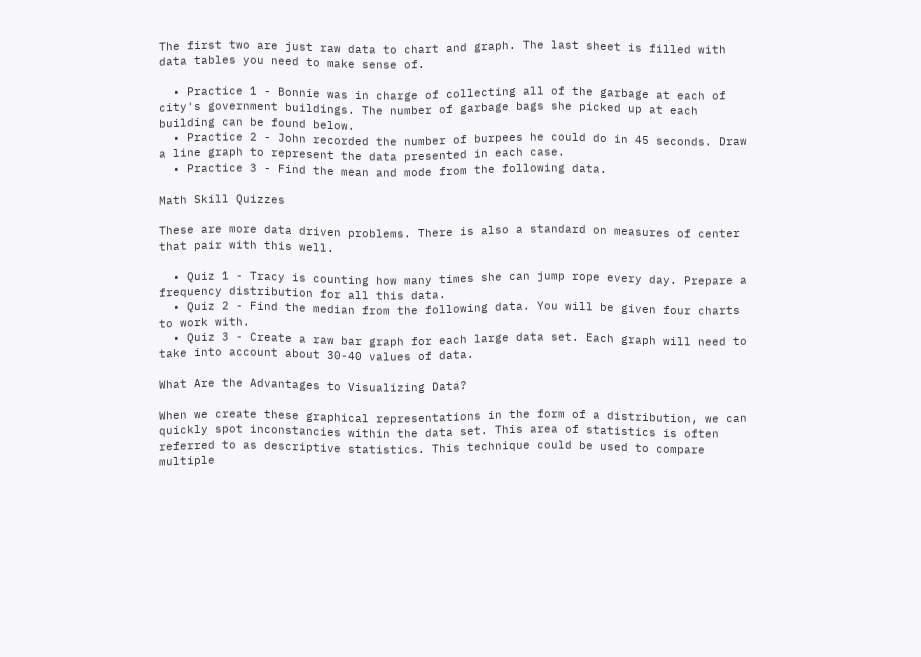The first two are just raw data to chart and graph. The last sheet is filled with data tables you need to make sense of.

  • Practice 1 - Bonnie was in charge of collecting all of the garbage at each of city's government buildings. The number of garbage bags she picked up at each building can be found below.
  • Practice 2 - John recorded the number of burpees he could do in 45 seconds. Draw a line graph to represent the data presented in each case.
  • Practice 3 - Find the mean and mode from the following data.

Math Skill Quizzes

These are more data driven problems. There is also a standard on measures of center that pair with this well.

  • Quiz 1 - Tracy is counting how many times she can jump rope every day. Prepare a frequency distribution for all this data.
  • Quiz 2 - Find the median from the following data. You will be given four charts to work with.
  • Quiz 3 - Create a raw bar graph for each large data set. Each graph will need to take into account about 30-40 values of data.

What Are the Advantages to Visualizing Data?

When we create these graphical representations in the form of a distribution, we can quickly spot inconstancies within the data set. This area of statistics is often referred to as descriptive statistics. This technique could be used to compare multiple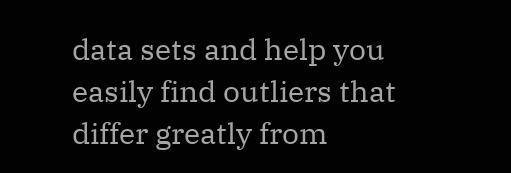data sets and help you easily find outliers that differ greatly from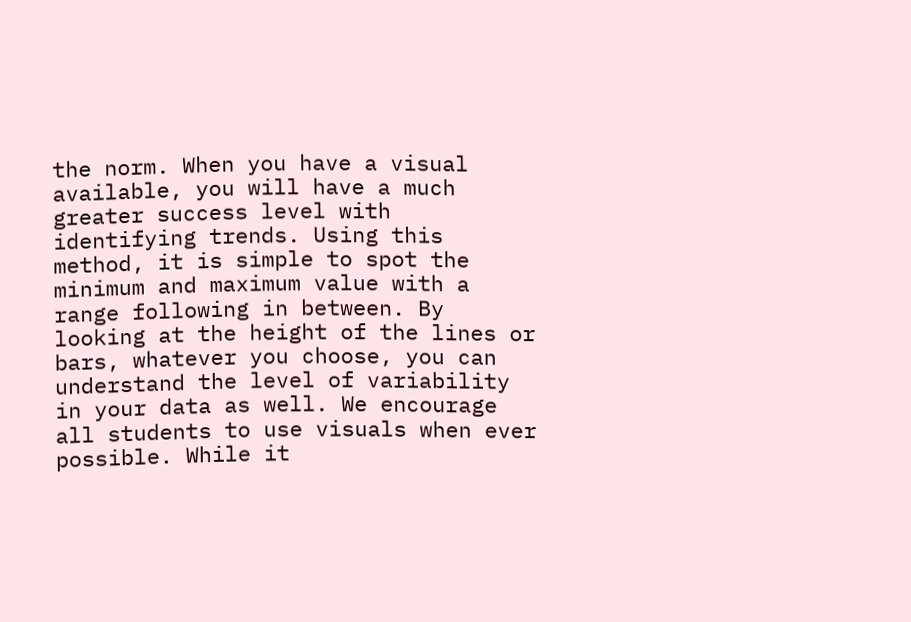the norm. When you have a visual available, you will have a much greater success level with identifying trends. Using this method, it is simple to spot the minimum and maximum value with a range following in between. By looking at the height of the lines or bars, whatever you choose, you can understand the level of variability in your data as well. We encourage all students to use visuals when ever possible. While it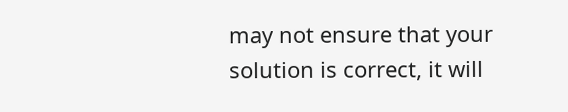may not ensure that your solution is correct, it will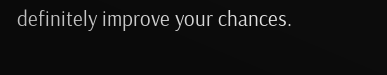definitely improve your chances.